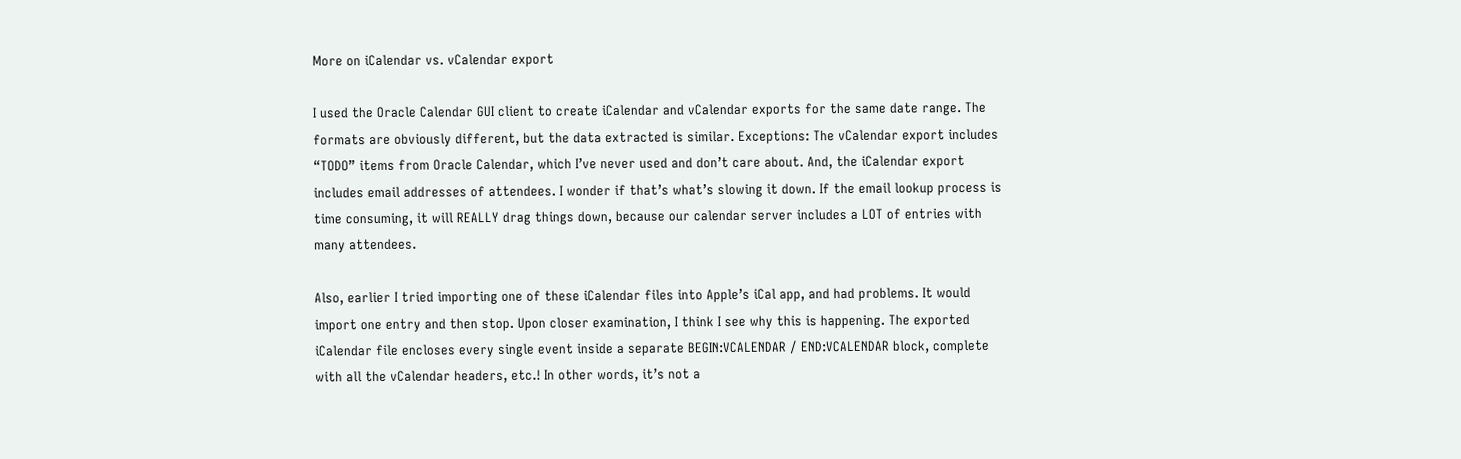More on iCalendar vs. vCalendar export

I used the Oracle Calendar GUI client to create iCalendar and vCalendar exports for the same date range. The formats are obviously different, but the data extracted is similar. Exceptions: The vCalendar export includes “TODO” items from Oracle Calendar, which I’ve never used and don’t care about. And, the iCalendar export includes email addresses of attendees. I wonder if that’s what’s slowing it down. If the email lookup process is time consuming, it will REALLY drag things down, because our calendar server includes a LOT of entries with many attendees.

Also, earlier I tried importing one of these iCalendar files into Apple’s iCal app, and had problems. It would import one entry and then stop. Upon closer examination, I think I see why this is happening. The exported iCalendar file encloses every single event inside a separate BEGIN:VCALENDAR / END:VCALENDAR block, complete with all the vCalendar headers, etc.! In other words, it’s not a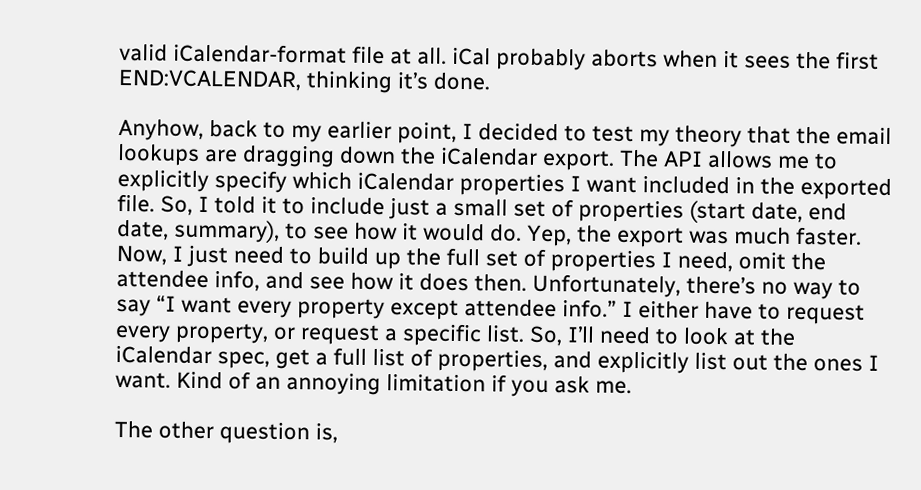valid iCalendar-format file at all. iCal probably aborts when it sees the first END:VCALENDAR, thinking it’s done.

Anyhow, back to my earlier point, I decided to test my theory that the email lookups are dragging down the iCalendar export. The API allows me to explicitly specify which iCalendar properties I want included in the exported file. So, I told it to include just a small set of properties (start date, end date, summary), to see how it would do. Yep, the export was much faster. Now, I just need to build up the full set of properties I need, omit the attendee info, and see how it does then. Unfortunately, there’s no way to say “I want every property except attendee info.” I either have to request every property, or request a specific list. So, I’ll need to look at the iCalendar spec, get a full list of properties, and explicitly list out the ones I want. Kind of an annoying limitation if you ask me.

The other question is,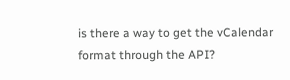is there a way to get the vCalendar format through the API?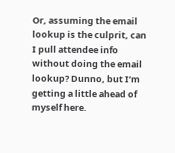Or, assuming the email lookup is the culprit, can I pull attendee info without doing the email lookup? Dunno, but I’m getting a little ahead of myself here.